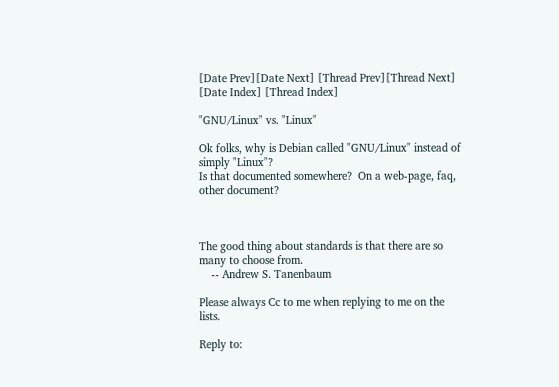[Date Prev][Date Next] [Thread Prev][Thread Next] [Date Index] [Thread Index]

"GNU/Linux" vs. "Linux"

Ok folks, why is Debian called "GNU/Linux" instead of simply "Linux"?
Is that documented somewhere?  On a web-page, faq, other document?



The good thing about standards is that there are so many to choose from.
    -- Andrew S. Tanenbaum

Please always Cc to me when replying to me on the lists.

Reply to: